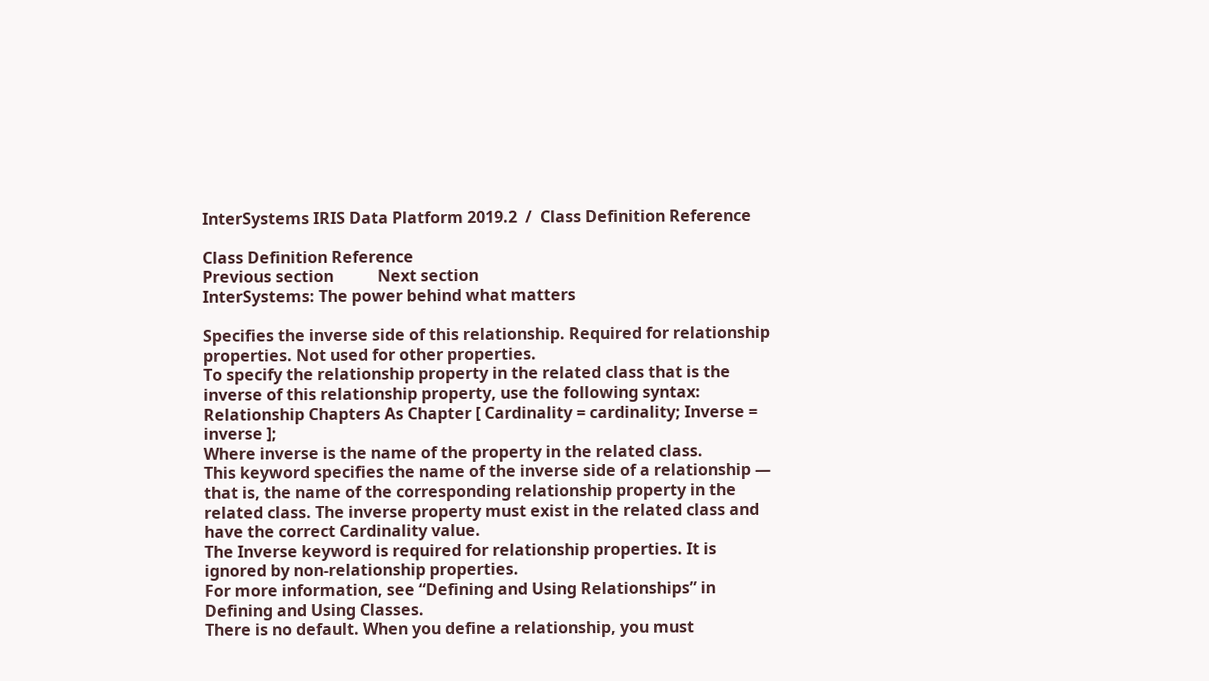InterSystems IRIS Data Platform 2019.2  /  Class Definition Reference

Class Definition Reference
Previous section           Next section
InterSystems: The power behind what matters

Specifies the inverse side of this relationship. Required for relationship properties. Not used for other properties.
To specify the relationship property in the related class that is the inverse of this relationship property, use the following syntax:
Relationship Chapters As Chapter [ Cardinality = cardinality; Inverse = inverse ];
Where inverse is the name of the property in the related class.
This keyword specifies the name of the inverse side of a relationship — that is, the name of the corresponding relationship property in the related class. The inverse property must exist in the related class and have the correct Cardinality value.
The Inverse keyword is required for relationship properties. It is ignored by non-relationship properties.
For more information, see “Defining and Using Relationships” in Defining and Using Classes.
There is no default. When you define a relationship, you must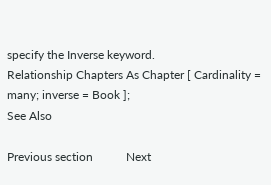specify the Inverse keyword.
Relationship Chapters As Chapter [ Cardinality = many; inverse = Book ];
See Also

Previous section           Next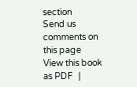section
Send us comments on this page
View this book as PDF   |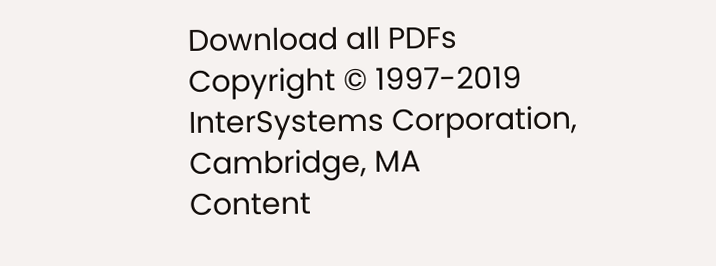Download all PDFs
Copyright © 1997-2019 InterSystems Corporation, Cambridge, MA
Content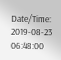Date/Time: 2019-08-23 06:48:00